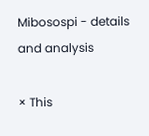Mibosospi - details and analysis

× This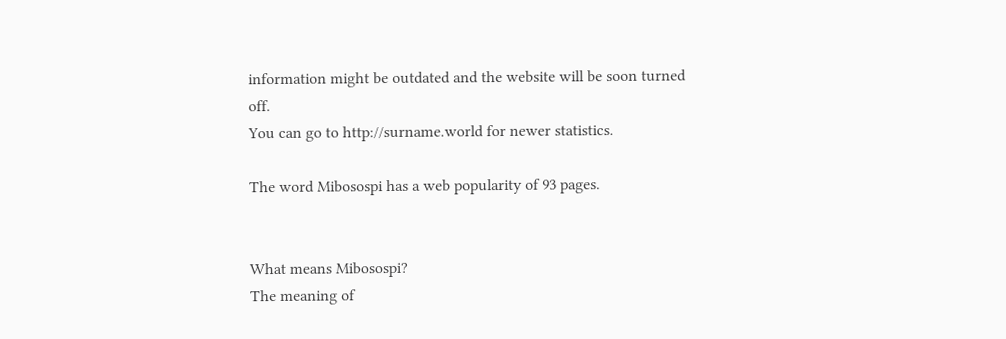information might be outdated and the website will be soon turned off.
You can go to http://surname.world for newer statistics.

The word Mibosospi has a web popularity of 93 pages.


What means Mibosospi?
The meaning of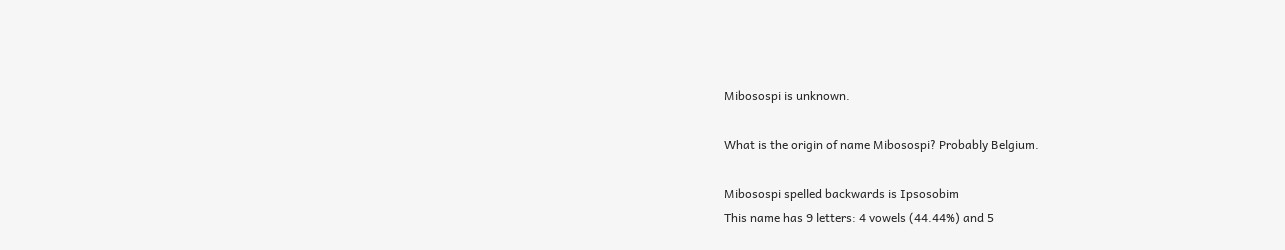Mibosospi is unknown.

What is the origin of name Mibosospi? Probably Belgium.

Mibosospi spelled backwards is Ipsosobim
This name has 9 letters: 4 vowels (44.44%) and 5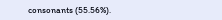consonants (55.56%).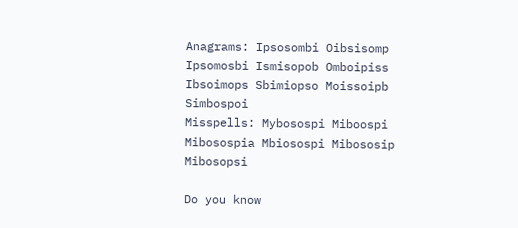Anagrams: Ipsosombi Oibsisomp Ipsomosbi Ismisopob Omboipiss Ibsoimops Sbimiopso Moissoipb Simbospoi
Misspells: Mybosospi Miboospi Mibosospia Mbiosospi Mibososip Mibosopsi

Do you know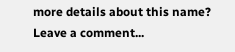more details about this name?
Leave a comment...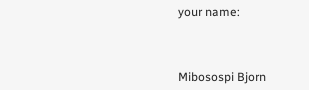your name:



Mibosospi Bjorn